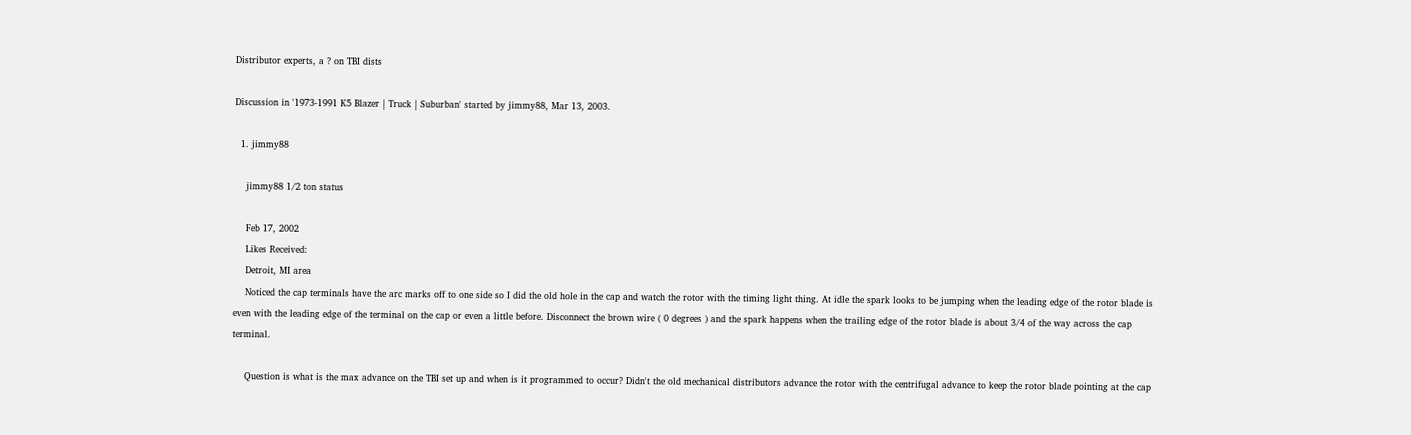Distributor experts, a ? on TBI dists

Discussion in '1973-1991 K5 Blazer | Truck | Suburban' started by jimmy88, Mar 13, 2003.

  1. jimmy88

    jimmy88 1/2 ton status

    Feb 17, 2002
    Likes Received:
    Detroit, MI area
    Noticed the cap terminals have the arc marks off to one side so I did the old hole in the cap and watch the rotor with the timing light thing. At idle the spark looks to be jumping when the leading edge of the rotor blade is even with the leading edge of the terminal on the cap or even a little before. Disconnect the brown wire ( 0 degrees ) and the spark happens when the trailing edge of the rotor blade is about 3/4 of the way across the cap terminal.

    Question is what is the max advance on the TBI set up and when is it programmed to occur? Didn't the old mechanical distributors advance the rotor with the centrifugal advance to keep the rotor blade pointing at the cap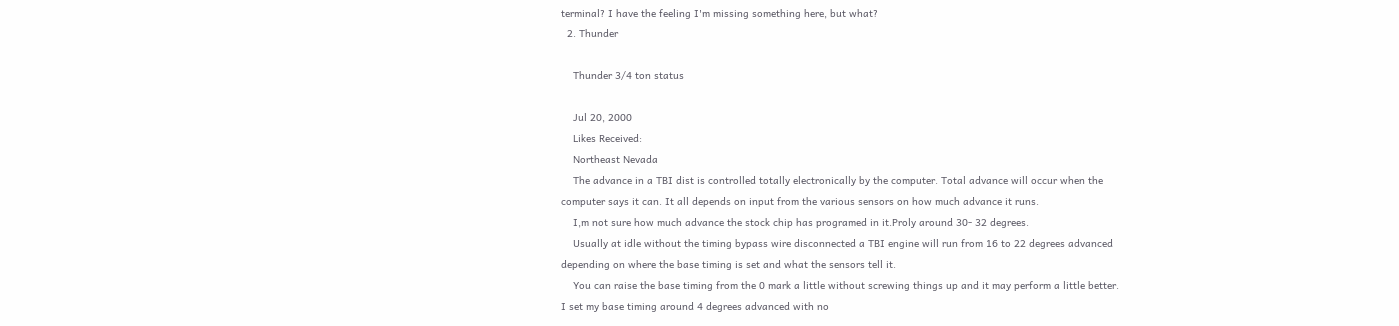terminal? I have the feeling I'm missing something here, but what?
  2. Thunder

    Thunder 3/4 ton status

    Jul 20, 2000
    Likes Received:
    Northeast Nevada
    The advance in a TBI dist is controlled totally electronically by the computer. Total advance will occur when the computer says it can. It all depends on input from the various sensors on how much advance it runs.
    I,m not sure how much advance the stock chip has programed in it.Proly around 30- 32 degrees.
    Usually at idle without the timing bypass wire disconnected a TBI engine will run from 16 to 22 degrees advanced depending on where the base timing is set and what the sensors tell it.
    You can raise the base timing from the 0 mark a little without screwing things up and it may perform a little better. I set my base timing around 4 degrees advanced with no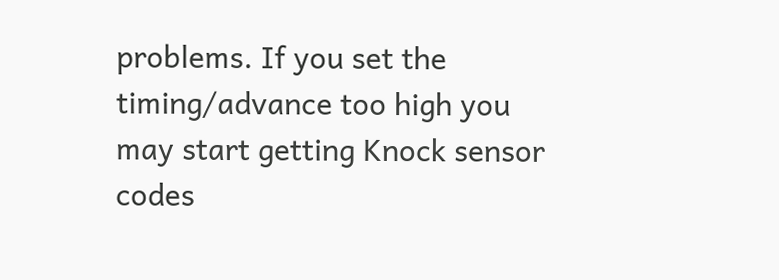problems. If you set the timing/advance too high you may start getting Knock sensor codes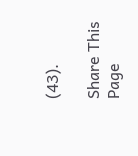(43).

Share This Page